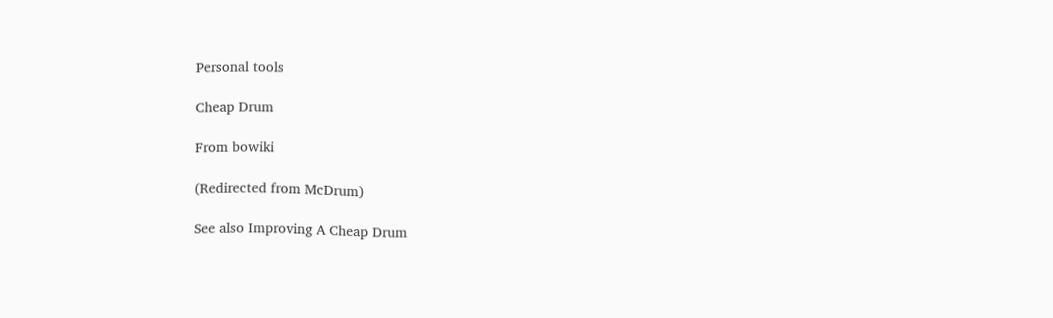Personal tools

Cheap Drum

From bowiki

(Redirected from McDrum)

See also Improving A Cheap Drum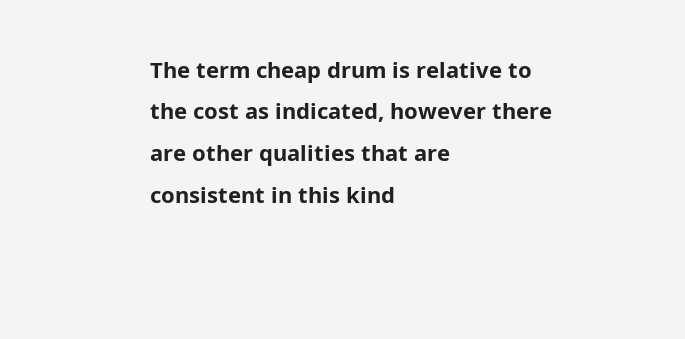The term cheap drum is relative to the cost as indicated, however there are other qualities that are consistent in this kind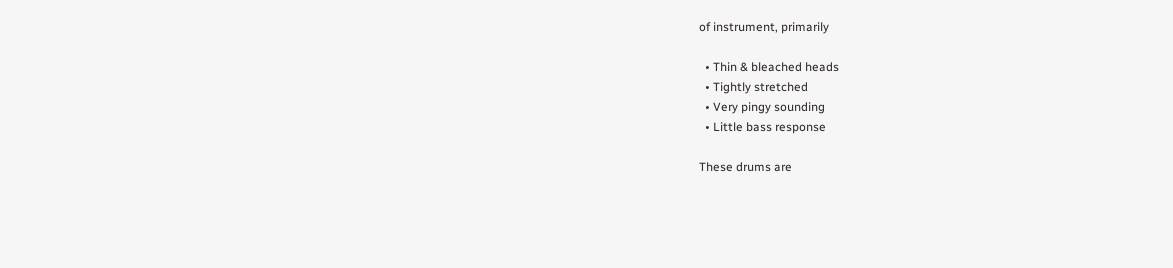of instrument, primarily

  • Thin & bleached heads
  • Tightly stretched
  • Very pingy sounding
  • Little bass response

These drums are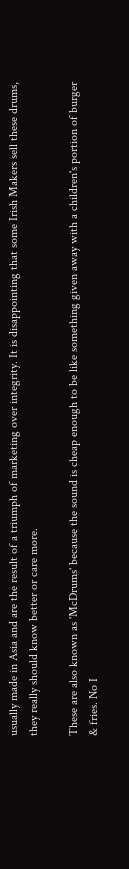usually made in Asia and are the result of a triumph of marketing over integrity. It is disappointing that some Irish Makers sell these drums, they really should know better or care more.

These are also known as 'McDrums' because the sound is cheap enough to be like something given away with a children's portion of burger & fries. No I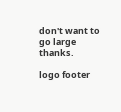don't want to go large thanks.

logo footer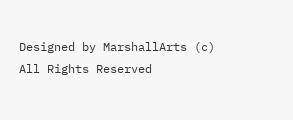Designed by MarshallArts (c) All Rights Reserved